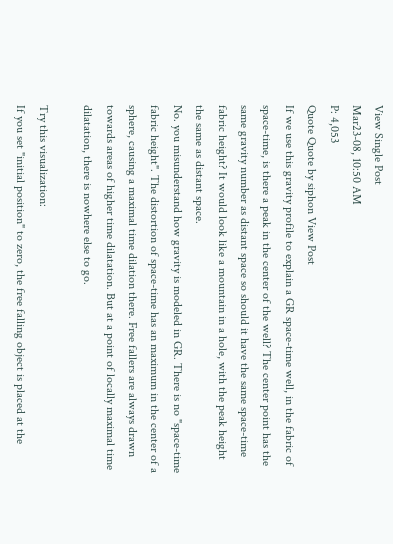View Single Post
Mar23-08, 10:50 AM
P: 4,053
Quote Quote by siphon View Post
If we use this gravity profile to explain a GR space-time well, in the fabric of space-time, is there a peak in the center of the well? The center point has the same gravity number as distant space so should it have the same space-time fabric height? It would look like a mountain in a hole, with the peak height the same as distant space.
No. you misunderstand how gravity is modeled in GR. There is no "space-time fabric height". The distortion of space-time has an maximum in the center of a sphere, causing a maximal time dilation there. Free fallers are always drawn towards areas of higher time dilatation. But at a point of locally maximal time dilatation, there is nowhere else to go.

Try this visualization:
If you set "initial position" to zero, the free falling object is placed at the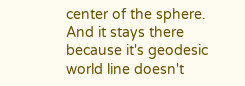center of the sphere. And it stays there because it's geodesic world line doesn't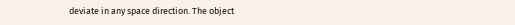deviate in any space direction. The object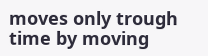moves only trough time by moving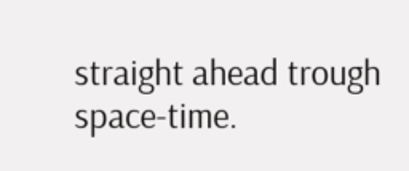straight ahead trough space-time.